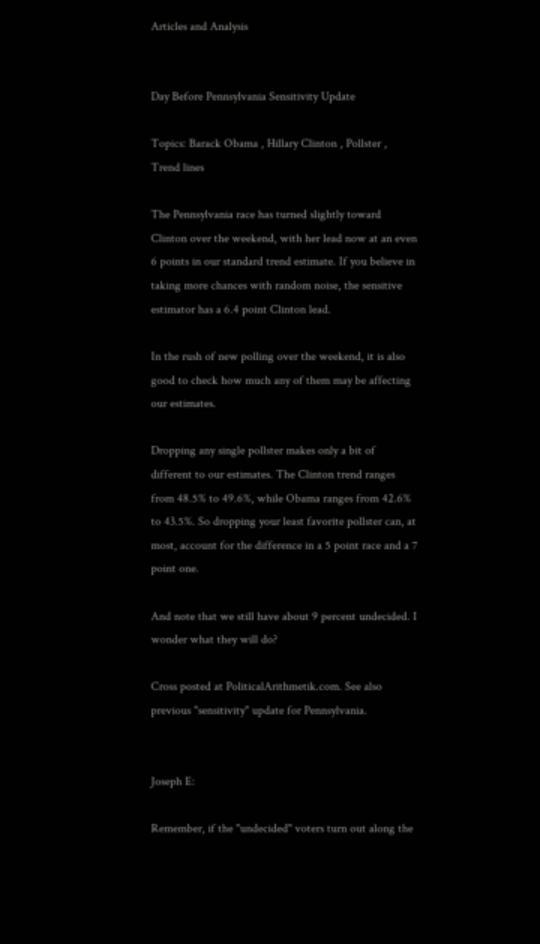Articles and Analysis


Day Before Pennsylvania Sensitivity Update

Topics: Barack Obama , Hillary Clinton , Pollster , Trend lines

The Pennsylvania race has turned slightly toward Clinton over the weekend, with her lead now at an even 6 points in our standard trend estimate. If you believe in taking more chances with random noise, the sensitive estimator has a 6.4 point Clinton lead.

In the rush of new polling over the weekend, it is also good to check how much any of them may be affecting our estimates.

Dropping any single pollster makes only a bit of different to our estimates. The Clinton trend ranges from 48.5% to 49.6%, while Obama ranges from 42.6% to 43.5%. So dropping your least favorite pollster can, at most, account for the difference in a 5 point race and a 7 point one.

And note that we still have about 9 percent undecided. I wonder what they will do?

Cross posted at PoliticalArithmetik.com. See also previous "sensitivity" update for Pennsylvania.


Joseph E:

Remember, if the "undecided" voters turn out along the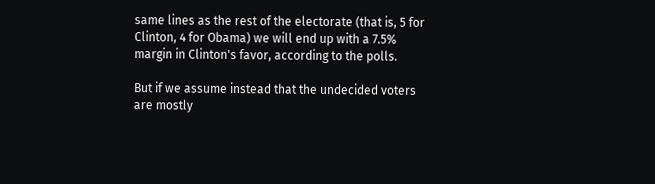same lines as the rest of the electorate (that is, 5 for Clinton, 4 for Obama) we will end up with a 7.5% margin in Clinton's favor, according to the polls.

But if we assume instead that the undecided voters are mostly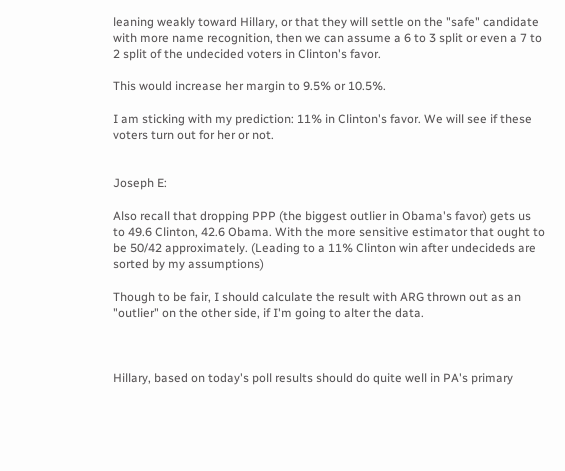leaning weakly toward Hillary, or that they will settle on the "safe" candidate with more name recognition, then we can assume a 6 to 3 split or even a 7 to 2 split of the undecided voters in Clinton's favor.

This would increase her margin to 9.5% or 10.5%.

I am sticking with my prediction: 11% in Clinton's favor. We will see if these voters turn out for her or not.


Joseph E:

Also recall that dropping PPP (the biggest outlier in Obama's favor) gets us to 49.6 Clinton, 42.6 Obama. With the more sensitive estimator that ought to be 50/42 approximately. (Leading to a 11% Clinton win after undecideds are sorted by my assumptions)

Though to be fair, I should calculate the result with ARG thrown out as an "outlier" on the other side, if I'm going to alter the data.



Hillary, based on today's poll results should do quite well in PA's primary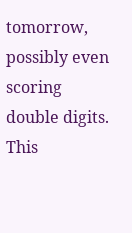tomorrow, possibly even scoring double digits. This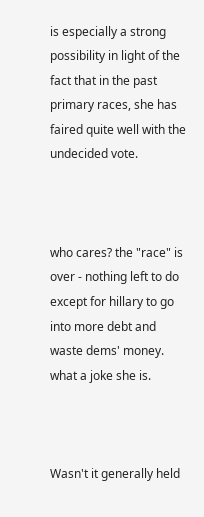is especially a strong possibility in light of the fact that in the past primary races, she has faired quite well with the undecided vote.



who cares? the "race" is over - nothing left to do except for hillary to go into more debt and waste dems' money. what a joke she is.



Wasn't it generally held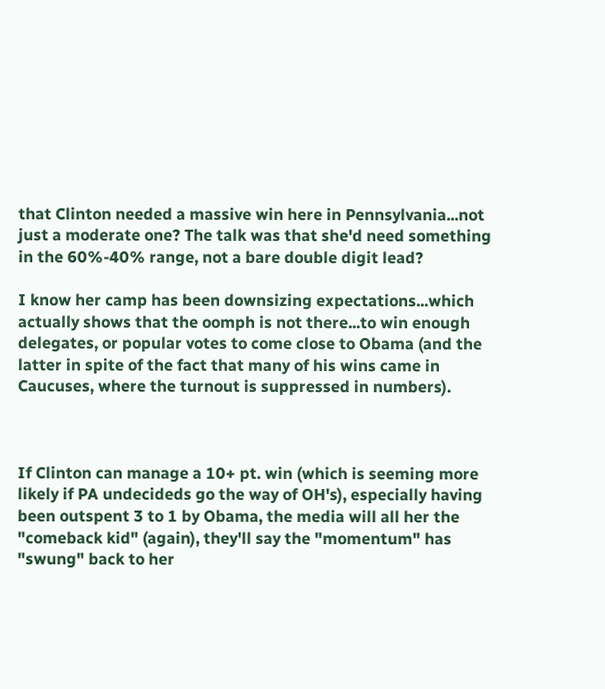that Clinton needed a massive win here in Pennsylvania...not just a moderate one? The talk was that she'd need something in the 60%-40% range, not a bare double digit lead?

I know her camp has been downsizing expectations...which actually shows that the oomph is not there...to win enough delegates, or popular votes to come close to Obama (and the latter in spite of the fact that many of his wins came in Caucuses, where the turnout is suppressed in numbers).



If Clinton can manage a 10+ pt. win (which is seeming more likely if PA undecideds go the way of OH's), especially having been outspent 3 to 1 by Obama, the media will all her the "comeback kid" (again), they'll say the "momentum" has "swung" back to her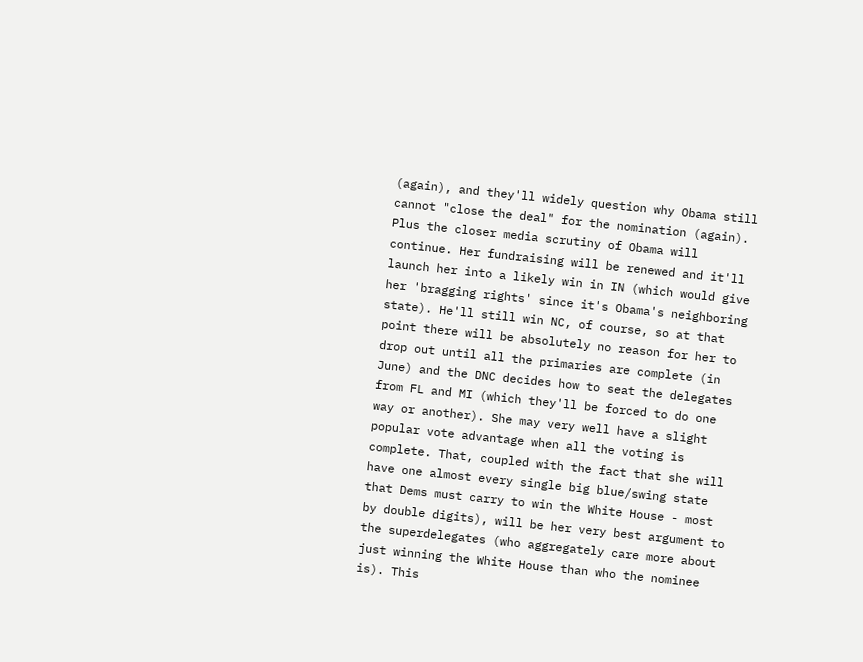(again), and they'll widely question why Obama still cannot "close the deal" for the nomination (again). Plus the closer media scrutiny of Obama will continue. Her fundraising will be renewed and it'll launch her into a likely win in IN (which would give her 'bragging rights' since it's Obama's neighboring state). He'll still win NC, of course, so at that point there will be absolutely no reason for her to drop out until all the primaries are complete (in June) and the DNC decides how to seat the delegates from FL and MI (which they'll be forced to do one way or another). She may very well have a slight popular vote advantage when all the voting is complete. That, coupled with the fact that she will have one almost every single big blue/swing state that Dems must carry to win the White House - most by double digits), will be her very best argument to the superdelegates (who aggregately care more about just winning the White House than who the nominee is). This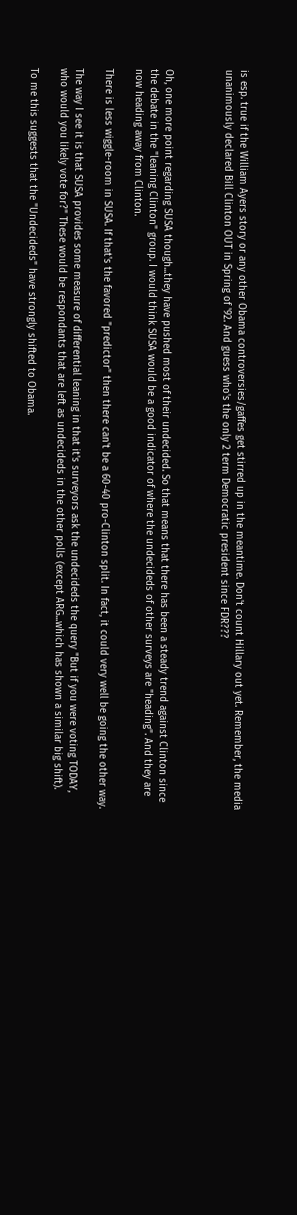is esp. true if the William Ayers story or any other Obama controversies/gaffes get stirred up in the meantime. Don't count Hillary out yet. Remember, the media unanimously declared Bill Clinton OUT in Spring of '92. And guess who's the only 2 term Democratic president since FDR???



Oh, one more point regarding SUSA though...they have pushed most of their undecided. So that means that there has been a steady trend against Clinton since the debate in the "leaning Clinton" group. I would think SUSA would be a good indicator of where the undecideds of other surveys are "heading". And they are now heading away from Clinton.

There is less wiggle-room in SUSA. If that's the favored "predictor" then there can't be a 60-40 pro-Clinton split. In fact, it could very well be going the other way.

The way I see it is that SUSA provides some measure of differential leaning in that it's surveyors ask the undecideds the query "But if you were voting TODAY, who would you likely vote for?" These would be respondants that are left as undecideds in the other polls (except ARG...which has shown a similar big shift).

To me this suggests that the "Undecideds" have strongly shifted to Obama.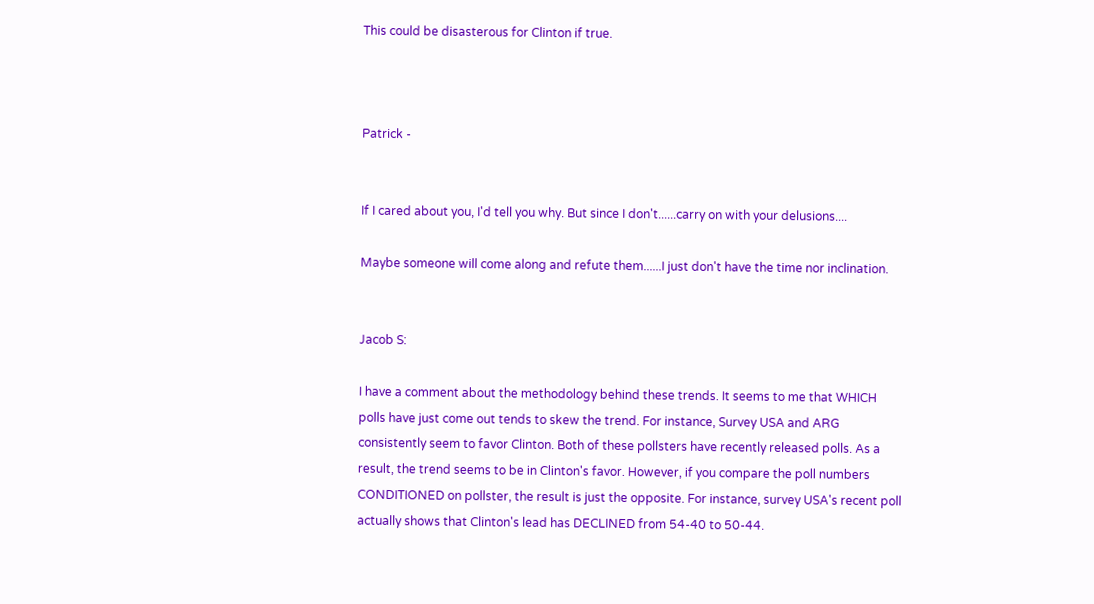This could be disasterous for Clinton if true.



Patrick -


If I cared about you, I'd tell you why. But since I don't......carry on with your delusions....

Maybe someone will come along and refute them......I just don't have the time nor inclination.


Jacob S:

I have a comment about the methodology behind these trends. It seems to me that WHICH polls have just come out tends to skew the trend. For instance, Survey USA and ARG consistently seem to favor Clinton. Both of these pollsters have recently released polls. As a result, the trend seems to be in Clinton's favor. However, if you compare the poll numbers CONDITIONED on pollster, the result is just the opposite. For instance, survey USA's recent poll actually shows that Clinton's lead has DECLINED from 54-40 to 50-44.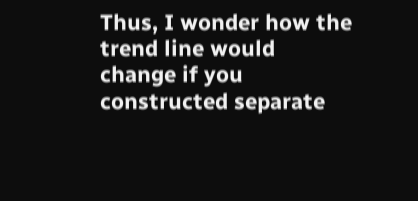Thus, I wonder how the trend line would change if you constructed separate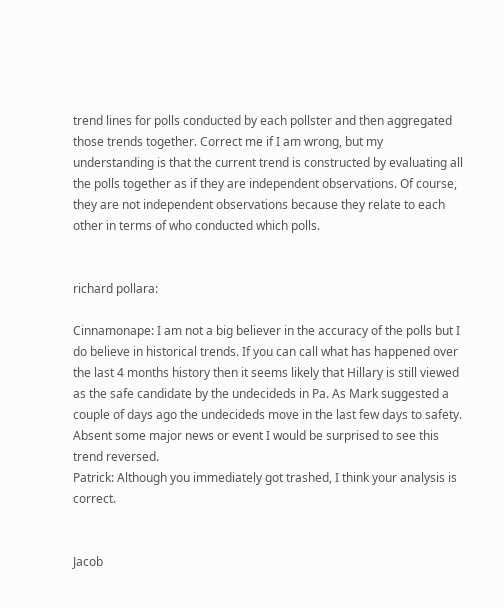trend lines for polls conducted by each pollster and then aggregated those trends together. Correct me if I am wrong, but my understanding is that the current trend is constructed by evaluating all the polls together as if they are independent observations. Of course, they are not independent observations because they relate to each other in terms of who conducted which polls.


richard pollara:

Cinnamonape: I am not a big believer in the accuracy of the polls but I do believe in historical trends. If you can call what has happened over the last 4 months history then it seems likely that Hillary is still viewed as the safe candidate by the undecideds in Pa. As Mark suggested a couple of days ago the undecideds move in the last few days to safety. Absent some major news or event I would be surprised to see this trend reversed.
Patrick: Although you immediately got trashed, I think your analysis is correct.


Jacob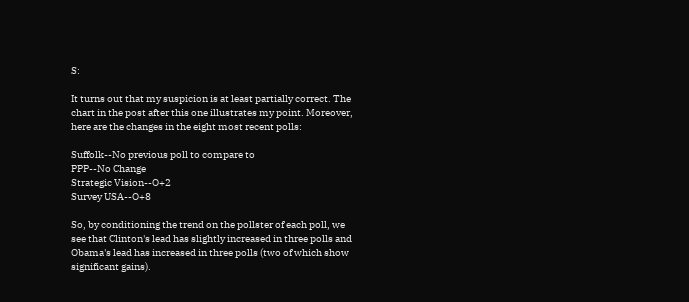S:

It turns out that my suspicion is at least partially correct. The chart in the post after this one illustrates my point. Moreover, here are the changes in the eight most recent polls:

Suffolk--No previous poll to compare to
PPP--No Change
Strategic Vision--O+2
Survey USA--O+8

So, by conditioning the trend on the pollster of each poll, we see that Clinton's lead has slightly increased in three polls and Obama's lead has increased in three polls (two of which show significant gains).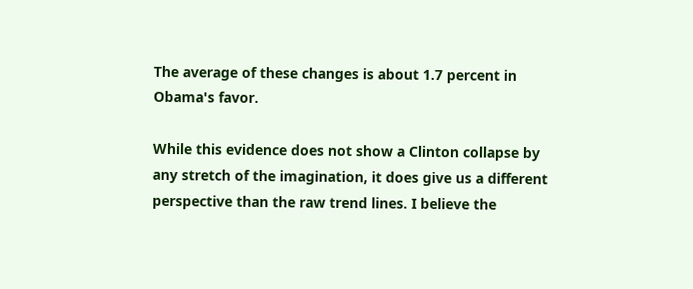The average of these changes is about 1.7 percent in Obama's favor.

While this evidence does not show a Clinton collapse by any stretch of the imagination, it does give us a different perspective than the raw trend lines. I believe the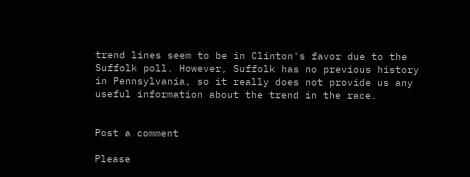trend lines seem to be in Clinton's favor due to the Suffolk poll. However, Suffolk has no previous history in Pennsylvania, so it really does not provide us any useful information about the trend in the race.


Post a comment

Please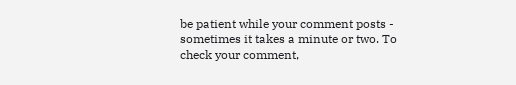be patient while your comment posts - sometimes it takes a minute or two. To check your comment,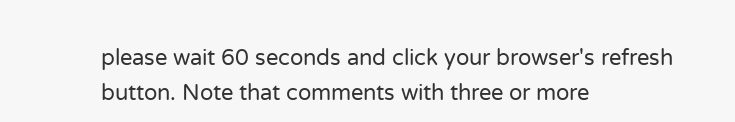please wait 60 seconds and click your browser's refresh button. Note that comments with three or more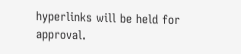hyperlinks will be held for approval.